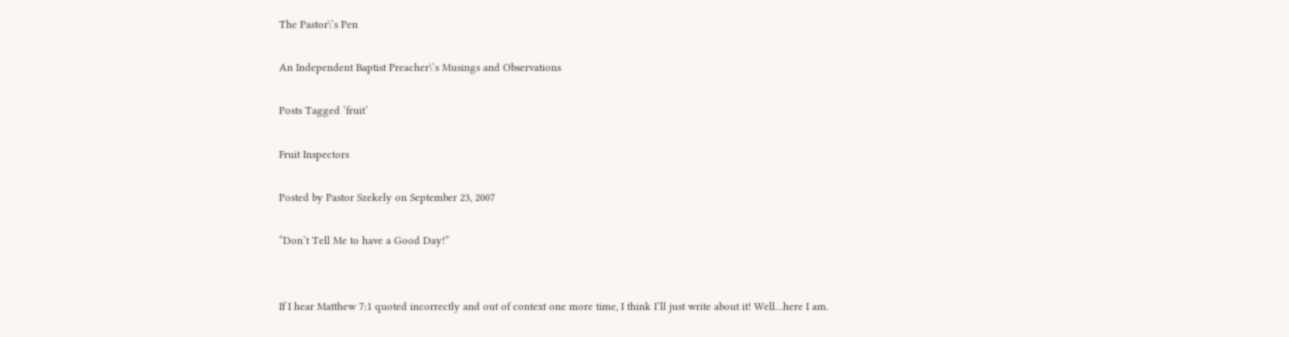The Pastor\’s Pen

An Independent Baptist Preacher\’s Musings and Observations

Posts Tagged ‘fruit’

Fruit Inspectors

Posted by Pastor Szekely on September 23, 2007

“Don’t Tell Me to have a Good Day!”


If I hear Matthew 7:1 quoted incorrectly and out of context one more time, I think I’ll just write about it! Well…here I am.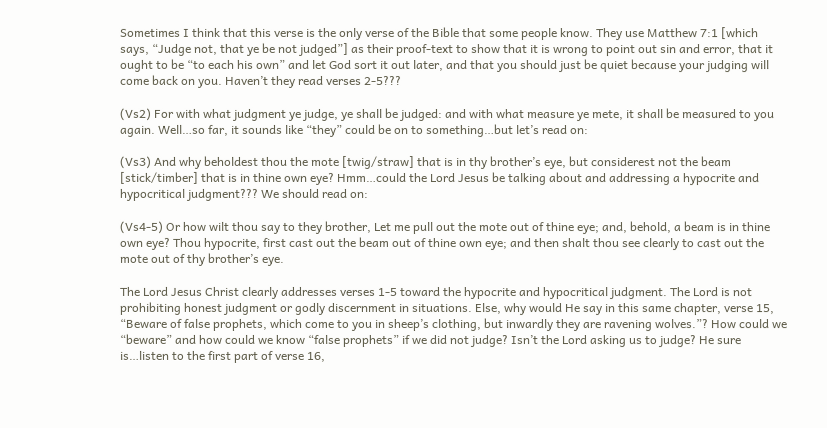Sometimes I think that this verse is the only verse of the Bible that some people know. They use Matthew 7:1 [which says, “Judge not, that ye be not judged”] as their proof-text to show that it is wrong to point out sin and error, that it ought to be “to each his own” and let God sort it out later, and that you should just be quiet because your judging will come back on you. Haven’t they read verses 2-5???

(Vs2) For with what judgment ye judge, ye shall be judged: and with what measure ye mete, it shall be measured to you again. Well…so far, it sounds like “they” could be on to something…but let’s read on:

(Vs3) And why beholdest thou the mote [twig/straw] that is in thy brother’s eye, but considerest not the beam [stick/timber] that is in thine own eye? Hmm…could the Lord Jesus be talking about and addressing a hypocrite and hypocritical judgment??? We should read on:

(Vs4-5) Or how wilt thou say to they brother, Let me pull out the mote out of thine eye; and, behold, a beam is in thine own eye? Thou hypocrite, first cast out the beam out of thine own eye; and then shalt thou see clearly to cast out the mote out of thy brother’s eye.

The Lord Jesus Christ clearly addresses verses 1-5 toward the hypocrite and hypocritical judgment. The Lord is not prohibiting honest judgment or godly discernment in situations. Else, why would He say in this same chapter, verse 15, “Beware of false prophets, which come to you in sheep’s clothing, but inwardly they are ravening wolves.”? How could we “beware” and how could we know “false prophets” if we did not judge? Isn’t the Lord asking us to judge? He sure is…listen to the first part of verse 16,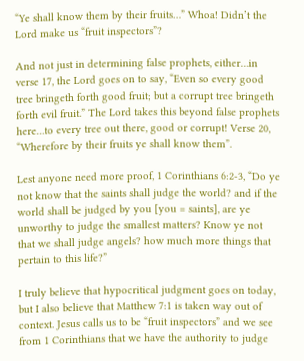“Ye shall know them by their fruits…” Whoa! Didn’t the Lord make us “fruit inspectors”?

And not just in determining false prophets, either…in verse 17, the Lord goes on to say, “Even so every good tree bringeth forth good fruit; but a corrupt tree bringeth forth evil fruit.” The Lord takes this beyond false prophets here…to every tree out there, good or corrupt! Verse 20, “Wherefore by their fruits ye shall know them”.

Lest anyone need more proof, 1 Corinthians 6:2-3, “Do ye not know that the saints shall judge the world? and if the world shall be judged by you [you = saints], are ye unworthy to judge the smallest matters? Know ye not that we shall judge angels? how much more things that pertain to this life?”

I truly believe that hypocritical judgment goes on today, but I also believe that Matthew 7:1 is taken way out of context. Jesus calls us to be “fruit inspectors” and we see from 1 Corinthians that we have the authority to judge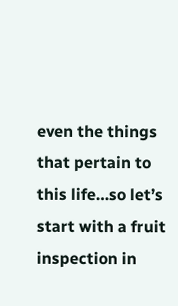even the things that pertain to this life…so let’s start with a fruit inspection in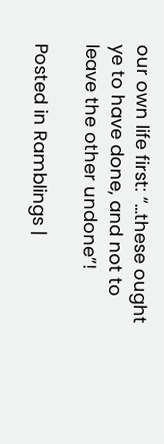our own life first: “…these ought ye to have done, and not to leave the other undone”!

Posted in Ramblings |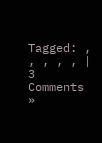Tagged: , , , , , | 3 Comments »